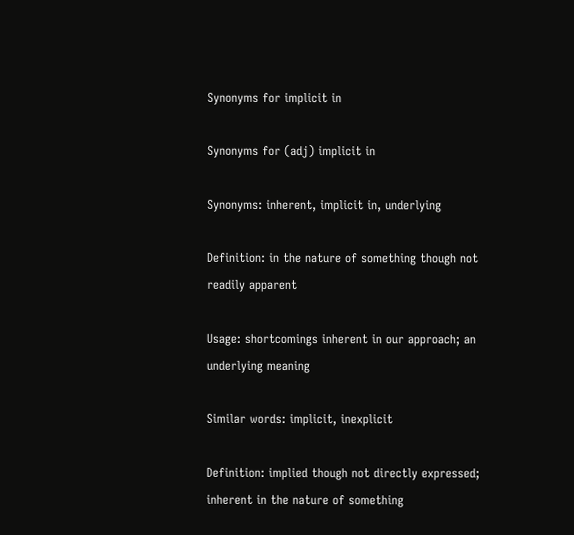Synonyms for implicit in

Synonyms for (adj) implicit in

Synonyms: inherent, implicit in, underlying

Definition: in the nature of something though not readily apparent

Usage: shortcomings inherent in our approach; an underlying meaning

Similar words: implicit, inexplicit

Definition: implied though not directly expressed; inherent in the nature of something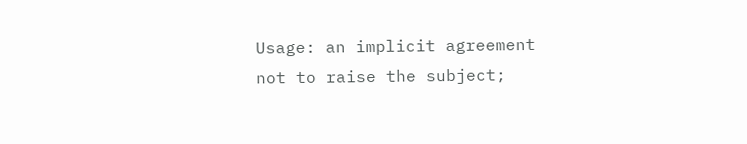Usage: an implicit agreement not to raise the subject;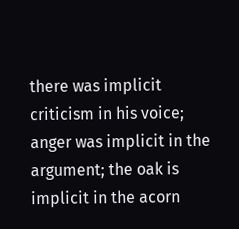there was implicit criticism in his voice; anger was implicit in the argument; the oak is implicit in the acorn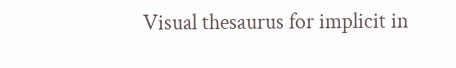Visual thesaurus for implicit in